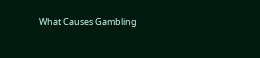What Causes Gambling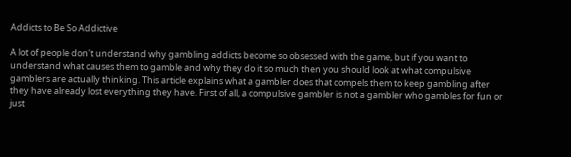Addicts to Be So Addictive

A lot of people don't understand why gambling addicts become so obsessed with the game, but if you want to understand what causes them to gamble and why they do it so much then you should look at what compulsive gamblers are actually thinking. This article explains what a gambler does that compels them to keep gambling after they have already lost everything they have. First of all, a compulsive gambler is not a gambler who gambles for fun or just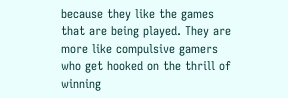because they like the games that are being played. They are more like compulsive gamers who get hooked on the thrill of winning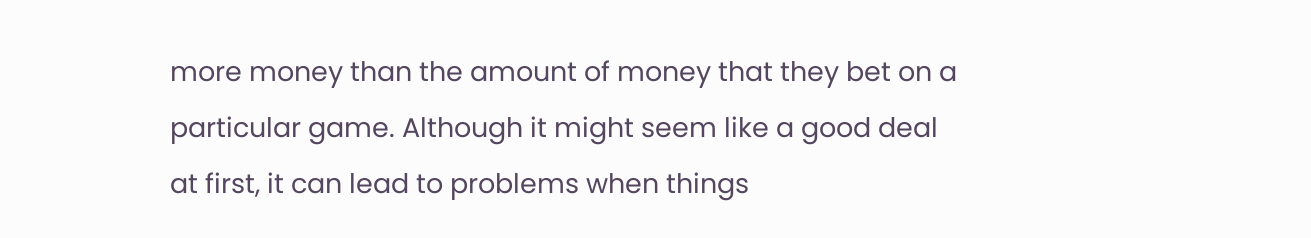more money than the amount of money that they bet on a particular game. Although it might seem like a good deal at first, it can lead to problems when things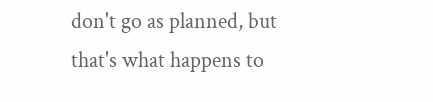don't go as planned, but that's what happens to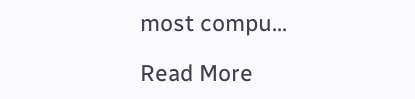most compu...

Read More